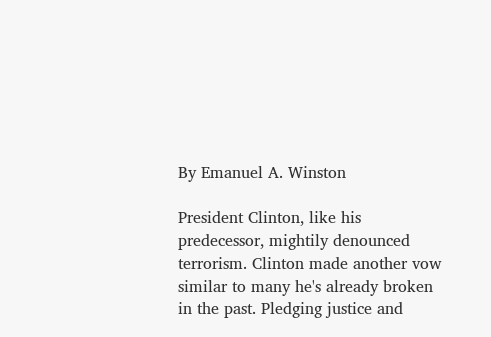By Emanuel A. Winston

President Clinton, like his predecessor, mightily denounced terrorism. Clinton made another vow similar to many he's already broken in the past. Pledging justice and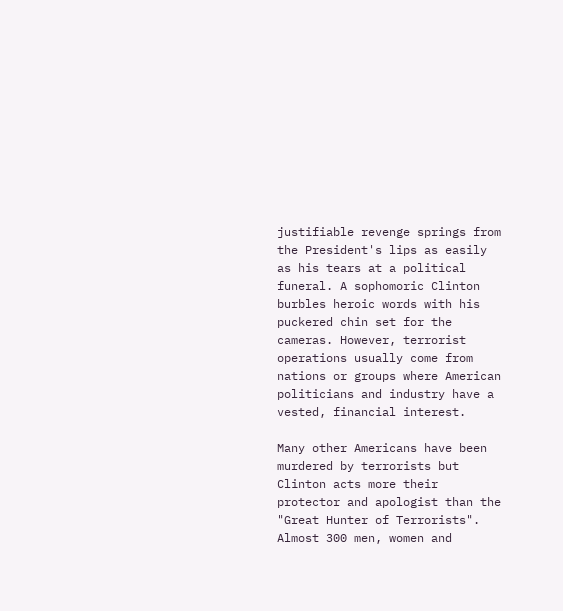justifiable revenge springs from the President's lips as easily as his tears at a political funeral. A sophomoric Clinton burbles heroic words with his puckered chin set for the cameras. However, terrorist operations usually come from nations or groups where American politicians and industry have a vested, financial interest.

Many other Americans have been murdered by terrorists but Clinton acts more their protector and apologist than the "Great Hunter of Terrorists". Almost 300 men, women and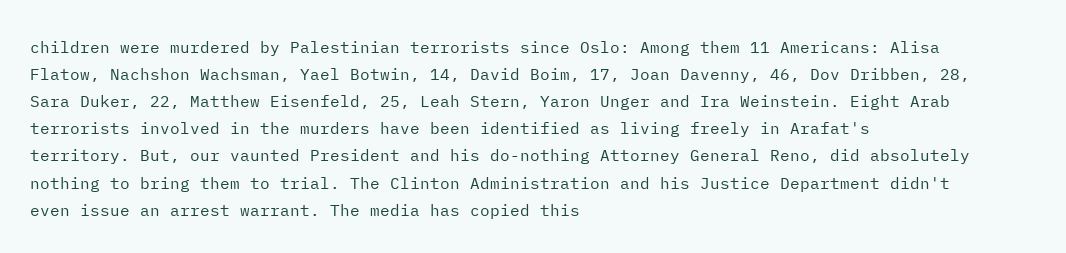children were murdered by Palestinian terrorists since Oslo: Among them 11 Americans: Alisa Flatow, Nachshon Wachsman, Yael Botwin, 14, David Boim, 17, Joan Davenny, 46, Dov Dribben, 28, Sara Duker, 22, Matthew Eisenfeld, 25, Leah Stern, Yaron Unger and Ira Weinstein. Eight Arab terrorists involved in the murders have been identified as living freely in Arafat's territory. But, our vaunted President and his do-nothing Attorney General Reno, did absolutely nothing to bring them to trial. The Clinton Administration and his Justice Department didn't even issue an arrest warrant. The media has copied this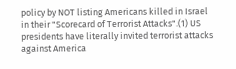policy by NOT listing Americans killed in Israel in their "Scorecard of Terrorist Attacks".(1) US presidents have literally invited terrorist attacks against America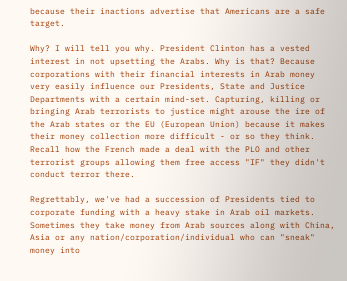because their inactions advertise that Americans are a safe target.

Why? I will tell you why. President Clinton has a vested interest in not upsetting the Arabs. Why is that? Because corporations with their financial interests in Arab money very easily influence our Presidents, State and Justice Departments with a certain mind-set. Capturing, killing or bringing Arab terrorists to justice might arouse the ire of the Arab states or the EU (European Union) because it makes their money collection more difficult - or so they think. Recall how the French made a deal with the PLO and other terrorist groups allowing them free access "IF" they didn't conduct terror there.

Regrettably, we've had a succession of Presidents tied to corporate funding with a heavy stake in Arab oil markets. Sometimes they take money from Arab sources along with China, Asia or any nation/corporation/individual who can "sneak" money into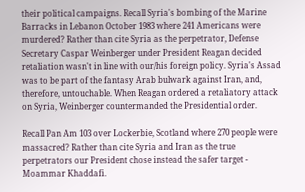their political campaigns. Recall Syria's bombing of the Marine Barracks in Lebanon October 1983 where 241 Americans were murdered? Rather than cite Syria as the perpetrator, Defense Secretary Caspar Weinberger under President Reagan decided retaliation wasn't in line with our/his foreign policy. Syria's Assad was to be part of the fantasy Arab bulwark against Iran, and, therefore, untouchable. When Reagan ordered a retaliatory attack on Syria, Weinberger countermanded the Presidential order.

Recall Pan Am 103 over Lockerbie, Scotland where 270 people were massacred? Rather than cite Syria and Iran as the true perpetrators our President chose instead the safer target - Moammar Khaddafi.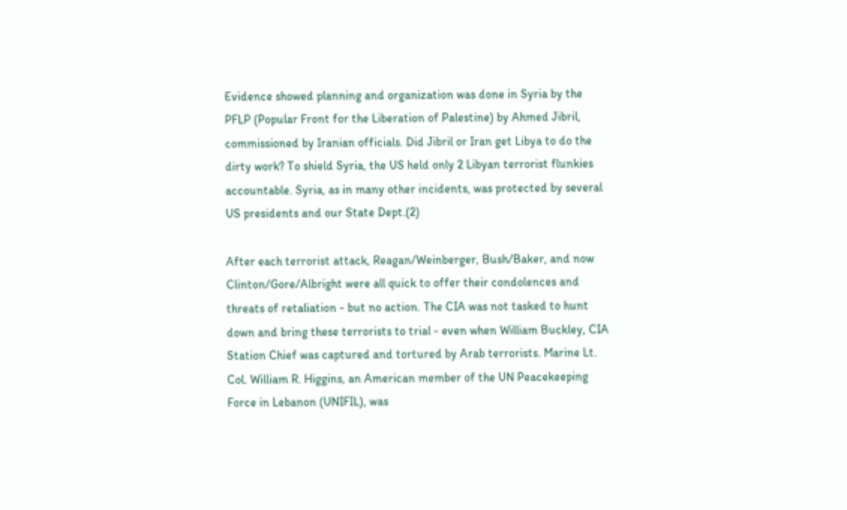Evidence showed planning and organization was done in Syria by the PFLP (Popular Front for the Liberation of Palestine) by Ahmed Jibril, commissioned by Iranian officials. Did Jibril or Iran get Libya to do the dirty work? To shield Syria, the US held only 2 Libyan terrorist flunkies accountable. Syria, as in many other incidents, was protected by several US presidents and our State Dept.(2)

After each terrorist attack, Reagan/Weinberger, Bush/Baker, and now Clinton/Gore/Albright were all quick to offer their condolences and threats of retaliation - but no action. The CIA was not tasked to hunt down and bring these terrorists to trial - even when William Buckley, CIA Station Chief was captured and tortured by Arab terrorists. Marine Lt. Col. William R. Higgins, an American member of the UN Peacekeeping Force in Lebanon (UNIFIL), was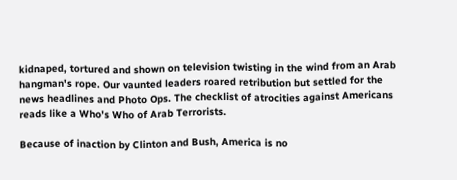kidnaped, tortured and shown on television twisting in the wind from an Arab hangman's rope. Our vaunted leaders roared retribution but settled for the news headlines and Photo Ops. The checklist of atrocities against Americans reads like a Who's Who of Arab Terrorists.

Because of inaction by Clinton and Bush, America is no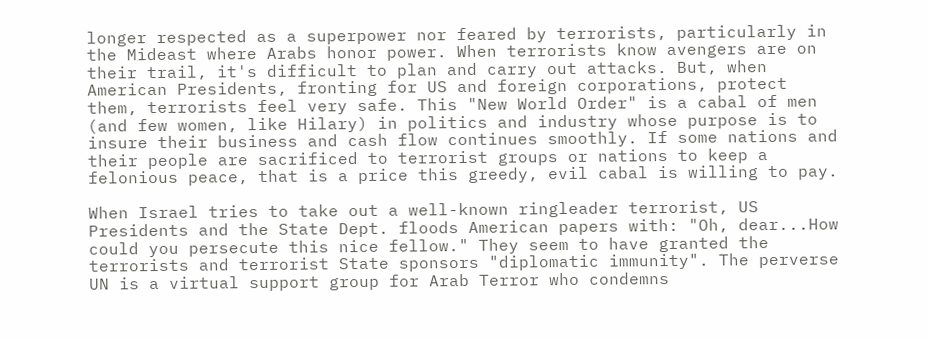longer respected as a superpower nor feared by terrorists, particularly in the Mideast where Arabs honor power. When terrorists know avengers are on their trail, it's difficult to plan and carry out attacks. But, when American Presidents, fronting for US and foreign corporations, protect them, terrorists feel very safe. This "New World Order" is a cabal of men (and few women, like Hilary) in politics and industry whose purpose is to insure their business and cash flow continues smoothly. If some nations and their people are sacrificed to terrorist groups or nations to keep a felonious peace, that is a price this greedy, evil cabal is willing to pay.

When Israel tries to take out a well-known ringleader terrorist, US Presidents and the State Dept. floods American papers with: "Oh, dear...How could you persecute this nice fellow." They seem to have granted the terrorists and terrorist State sponsors "diplomatic immunity". The perverse UN is a virtual support group for Arab Terror who condemns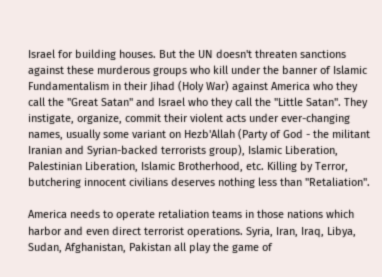Israel for building houses. But the UN doesn't threaten sanctions against these murderous groups who kill under the banner of Islamic Fundamentalism in their Jihad (Holy War) against America who they call the "Great Satan" and Israel who they call the "Little Satan". They instigate, organize, commit their violent acts under ever-changing names, usually some variant on Hezb'Allah (Party of God - the militant Iranian and Syrian-backed terrorists group), Islamic Liberation, Palestinian Liberation, Islamic Brotherhood, etc. Killing by Terror, butchering innocent civilians deserves nothing less than "Retaliation".

America needs to operate retaliation teams in those nations which harbor and even direct terrorist operations. Syria, Iran, Iraq, Libya, Sudan, Afghanistan, Pakistan all play the game of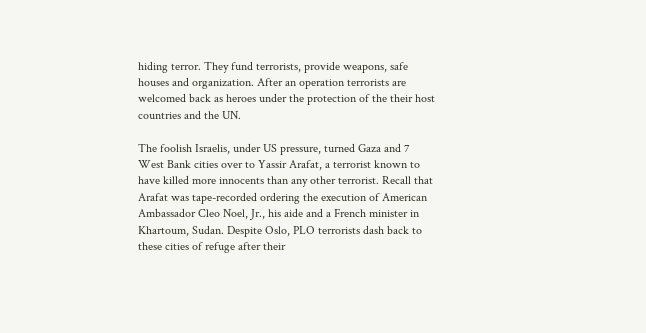hiding terror. They fund terrorists, provide weapons, safe houses and organization. After an operation terrorists are welcomed back as heroes under the protection of the their host countries and the UN.

The foolish Israelis, under US pressure, turned Gaza and 7 West Bank cities over to Yassir Arafat, a terrorist known to have killed more innocents than any other terrorist. Recall that Arafat was tape-recorded ordering the execution of American Ambassador Cleo Noel, Jr., his aide and a French minister in Khartoum, Sudan. Despite Oslo, PLO terrorists dash back to these cities of refuge after their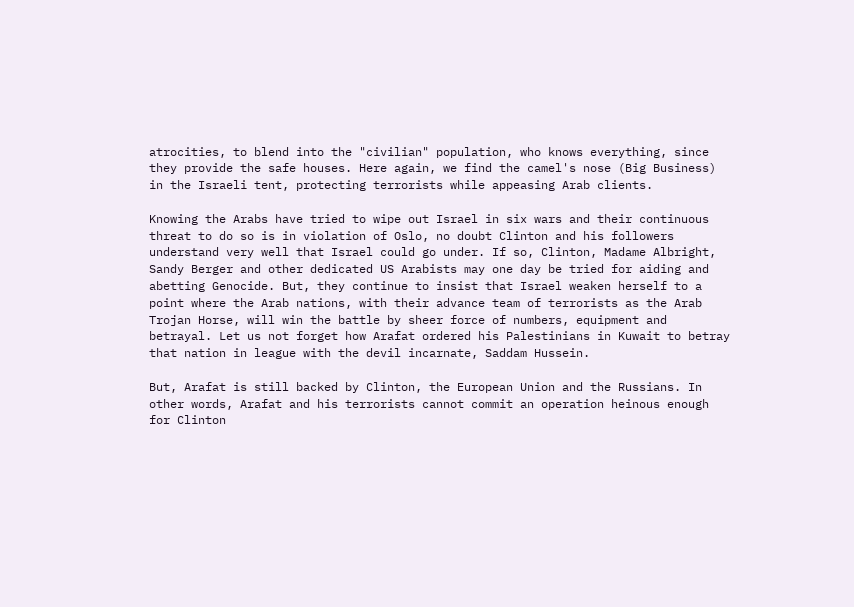atrocities, to blend into the "civilian" population, who knows everything, since they provide the safe houses. Here again, we find the camel's nose (Big Business) in the Israeli tent, protecting terrorists while appeasing Arab clients.

Knowing the Arabs have tried to wipe out Israel in six wars and their continuous threat to do so is in violation of Oslo, no doubt Clinton and his followers understand very well that Israel could go under. If so, Clinton, Madame Albright, Sandy Berger and other dedicated US Arabists may one day be tried for aiding and abetting Genocide. But, they continue to insist that Israel weaken herself to a point where the Arab nations, with their advance team of terrorists as the Arab Trojan Horse, will win the battle by sheer force of numbers, equipment and betrayal. Let us not forget how Arafat ordered his Palestinians in Kuwait to betray that nation in league with the devil incarnate, Saddam Hussein.

But, Arafat is still backed by Clinton, the European Union and the Russians. In other words, Arafat and his terrorists cannot commit an operation heinous enough for Clinton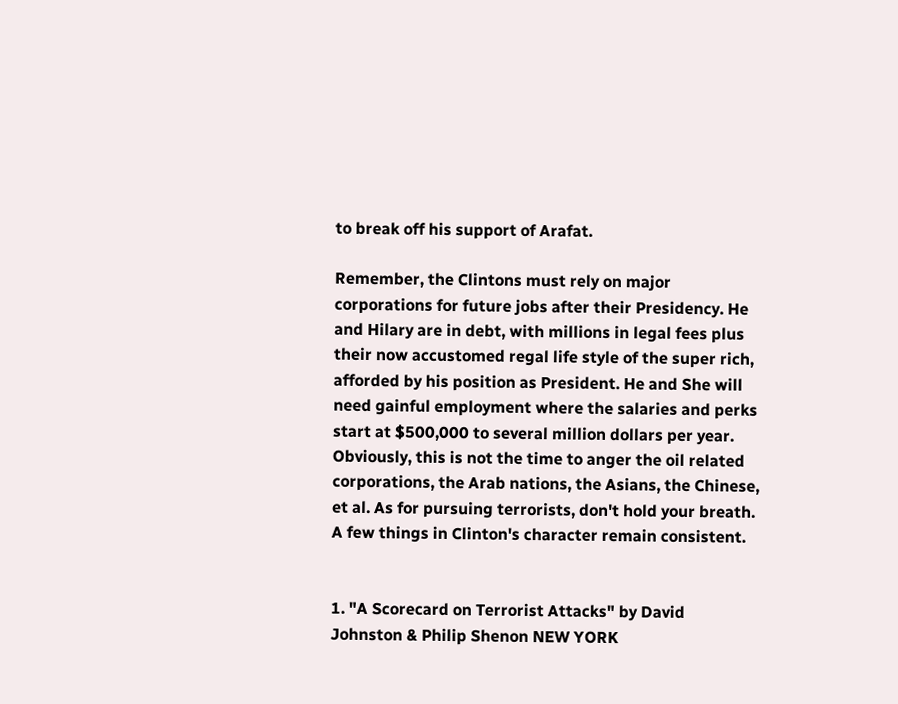to break off his support of Arafat.

Remember, the Clintons must rely on major corporations for future jobs after their Presidency. He and Hilary are in debt, with millions in legal fees plus their now accustomed regal life style of the super rich, afforded by his position as President. He and She will need gainful employment where the salaries and perks start at $500,000 to several million dollars per year. Obviously, this is not the time to anger the oil related corporations, the Arab nations, the Asians, the Chinese, et al. As for pursuing terrorists, don't hold your breath. A few things in Clinton's character remain consistent.


1. "A Scorecard on Terrorist Attacks" by David Johnston & Philip Shenon NEW YORK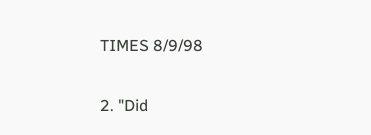TIMES 8/9/98

2. "Did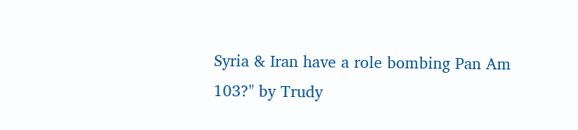Syria & Iran have a role bombing Pan Am 103?" by Trudy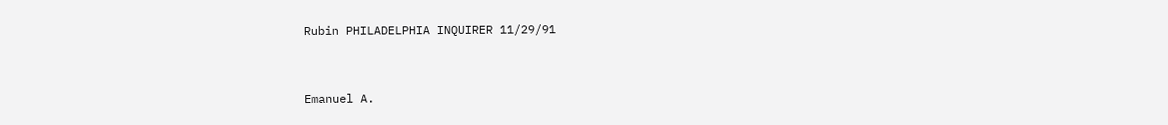Rubin PHILADELPHIA INQUIRER 11/29/91


Emanuel A.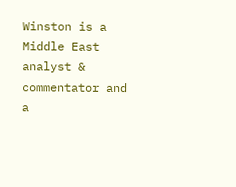Winston is a Middle East analyst & commentator and a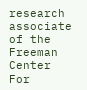research associate of the Freeman Center For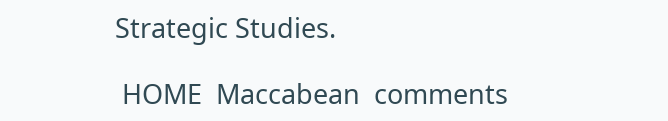Strategic Studies.

 HOME  Maccabean  comments